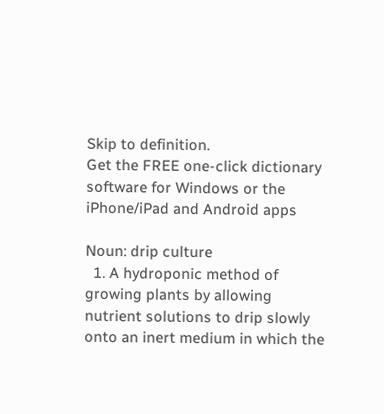Skip to definition.
Get the FREE one-click dictionary software for Windows or the iPhone/iPad and Android apps

Noun: drip culture
  1. A hydroponic method of growing plants by allowing nutrient solutions to drip slowly onto an inert medium in which the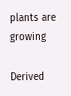plants are growing

Derived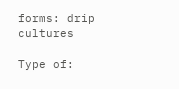forms: drip cultures

Type of: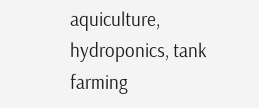aquiculture, hydroponics, tank farming